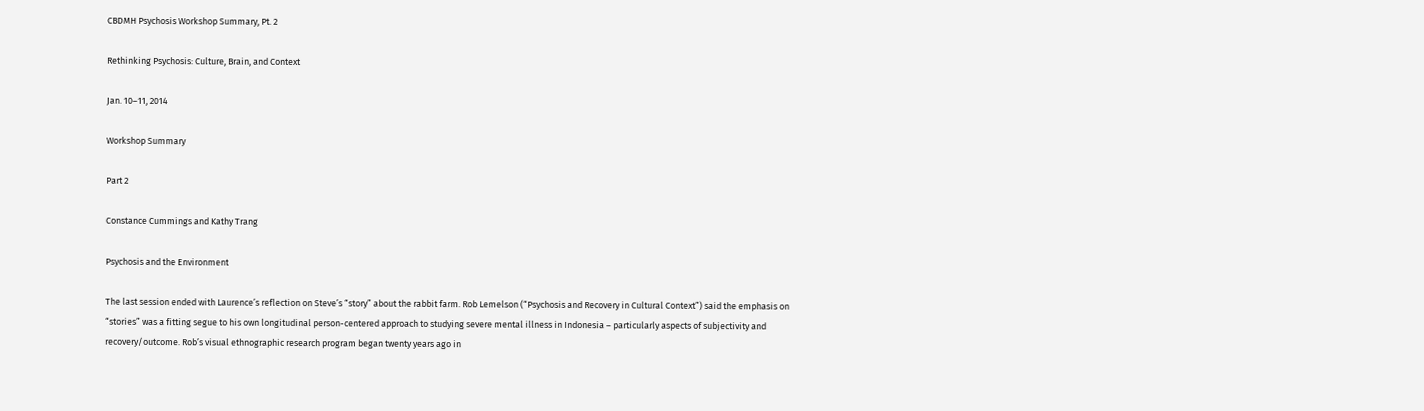CBDMH Psychosis Workshop Summary, Pt. 2

Rethinking Psychosis: Culture, Brain, and Context

Jan. 10–11, 2014

Workshop Summary

Part 2

Constance Cummings and Kathy Trang

Psychosis and the Environment

The last session ended with Laurence’s reflection on Steve’s “story” about the rabbit farm. Rob Lemelson (“Psychosis and Recovery in Cultural Context”) said the emphasis on “stories” was a fitting segue to his own longitudinal person-centered approach to studying severe mental illness in Indonesia – particularly aspects of subjectivity and recovery/outcome. Rob’s visual ethnographic research program began twenty years ago in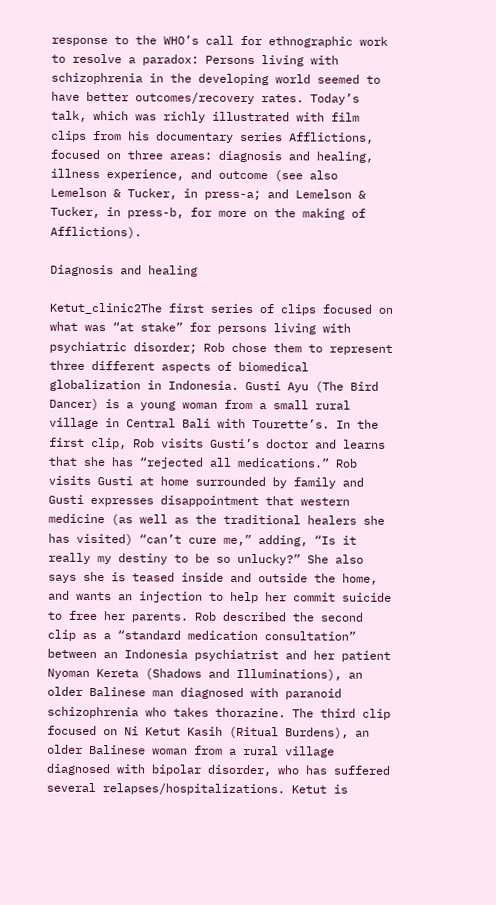response to the WHO’s call for ethnographic work to resolve a paradox: Persons living with schizophrenia in the developing world seemed to have better outcomes/recovery rates. Today’s talk, which was richly illustrated with film clips from his documentary series Afflictions, focused on three areas: diagnosis and healing, illness experience, and outcome (see also Lemelson & Tucker, in press-a; and Lemelson & Tucker, in press-b, for more on the making of Afflictions).

Diagnosis and healing

Ketut_clinic2The first series of clips focused on what was “at stake” for persons living with psychiatric disorder; Rob chose them to represent three different aspects of biomedical globalization in Indonesia. Gusti Ayu (The Bird Dancer) is a young woman from a small rural village in Central Bali with Tourette’s. In the first clip, Rob visits Gusti’s doctor and learns that she has “rejected all medications.” Rob visits Gusti at home surrounded by family and Gusti expresses disappointment that western medicine (as well as the traditional healers she has visited) “can’t cure me,” adding, “Is it really my destiny to be so unlucky?” She also says she is teased inside and outside the home, and wants an injection to help her commit suicide to free her parents. Rob described the second clip as a “standard medication consultation” between an Indonesia psychiatrist and her patient Nyoman Kereta (Shadows and Illuminations), an older Balinese man diagnosed with paranoid schizophrenia who takes thorazine. The third clip focused on Ni Ketut Kasih (Ritual Burdens), an older Balinese woman from a rural village diagnosed with bipolar disorder, who has suffered several relapses/hospitalizations. Ketut is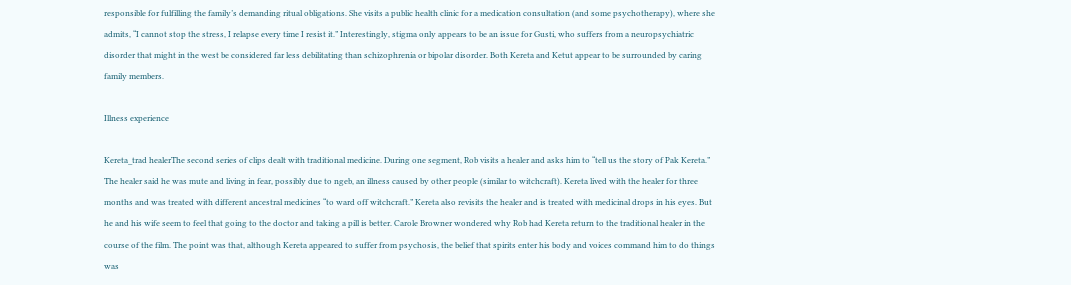responsible for fulfilling the family’s demanding ritual obligations. She visits a public health clinic for a medication consultation (and some psychotherapy), where she admits, “I cannot stop the stress, I relapse every time I resist it.” Interestingly, stigma only appears to be an issue for Gusti, who suffers from a neuropsychiatric disorder that might in the west be considered far less debilitating than schizophrenia or bipolar disorder. Both Kereta and Ketut appear to be surrounded by caring family members.

Illness experience

Kereta_trad healerThe second series of clips dealt with traditional medicine. During one segment, Rob visits a healer and asks him to “tell us the story of Pak Kereta.” The healer said he was mute and living in fear, possibly due to ngeb, an illness caused by other people (similar to witchcraft). Kereta lived with the healer for three months and was treated with different ancestral medicines “to ward off witchcraft.” Kereta also revisits the healer and is treated with medicinal drops in his eyes. But he and his wife seem to feel that going to the doctor and taking a pill is better. Carole Browner wondered why Rob had Kereta return to the traditional healer in the course of the film. The point was that, although Kereta appeared to suffer from psychosis, the belief that spirits enter his body and voices command him to do things was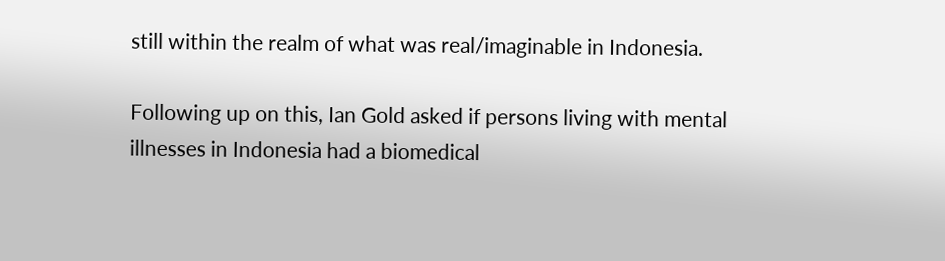still within the realm of what was real/imaginable in Indonesia.

Following up on this, Ian Gold asked if persons living with mental illnesses in Indonesia had a biomedical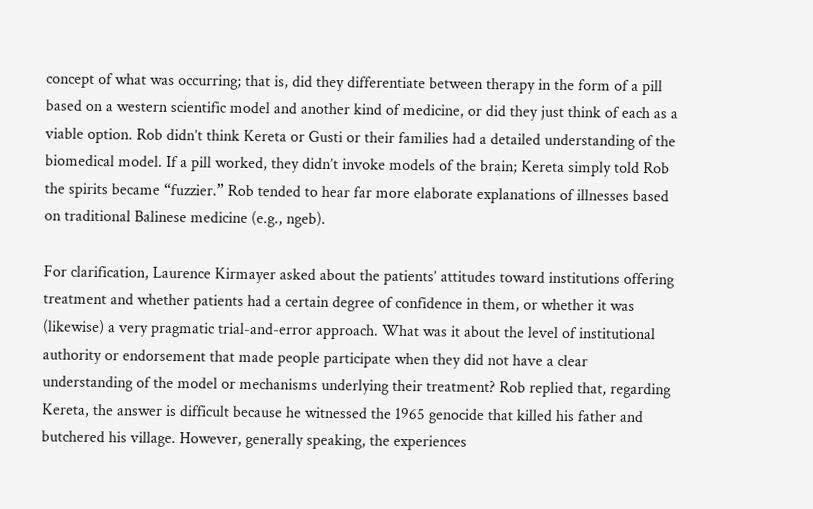concept of what was occurring; that is, did they differentiate between therapy in the form of a pill based on a western scientific model and another kind of medicine, or did they just think of each as a viable option. Rob didn’t think Kereta or Gusti or their families had a detailed understanding of the biomedical model. If a pill worked, they didn’t invoke models of the brain; Kereta simply told Rob the spirits became “fuzzier.” Rob tended to hear far more elaborate explanations of illnesses based on traditional Balinese medicine (e.g., ngeb).

For clarification, Laurence Kirmayer asked about the patients’ attitudes toward institutions offering treatment and whether patients had a certain degree of confidence in them, or whether it was (likewise) a very pragmatic trial-and-error approach. What was it about the level of institutional authority or endorsement that made people participate when they did not have a clear understanding of the model or mechanisms underlying their treatment? Rob replied that, regarding Kereta, the answer is difficult because he witnessed the 1965 genocide that killed his father and butchered his village. However, generally speaking, the experiences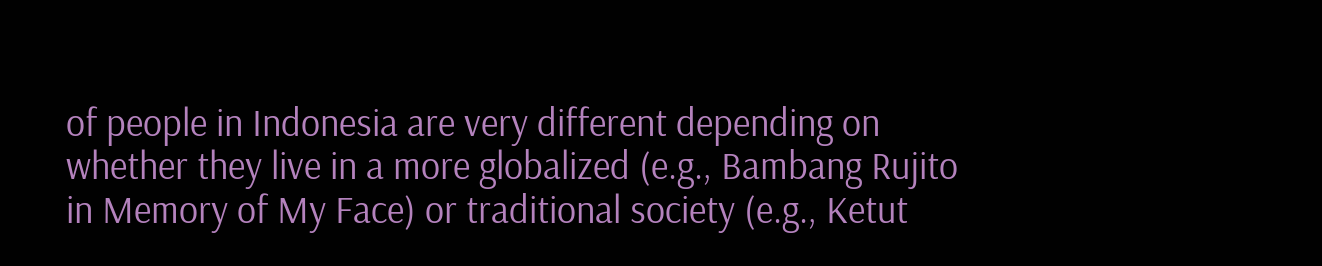of people in Indonesia are very different depending on whether they live in a more globalized (e.g., Bambang Rujito in Memory of My Face) or traditional society (e.g., Ketut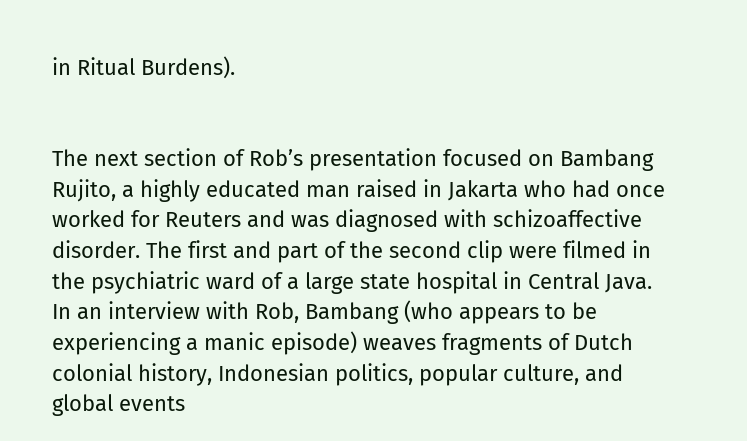in Ritual Burdens).


The next section of Rob’s presentation focused on Bambang Rujito, a highly educated man raised in Jakarta who had once worked for Reuters and was diagnosed with schizoaffective disorder. The first and part of the second clip were filmed in the psychiatric ward of a large state hospital in Central Java. In an interview with Rob, Bambang (who appears to be experiencing a manic episode) weaves fragments of Dutch colonial history, Indonesian politics, popular culture, and global events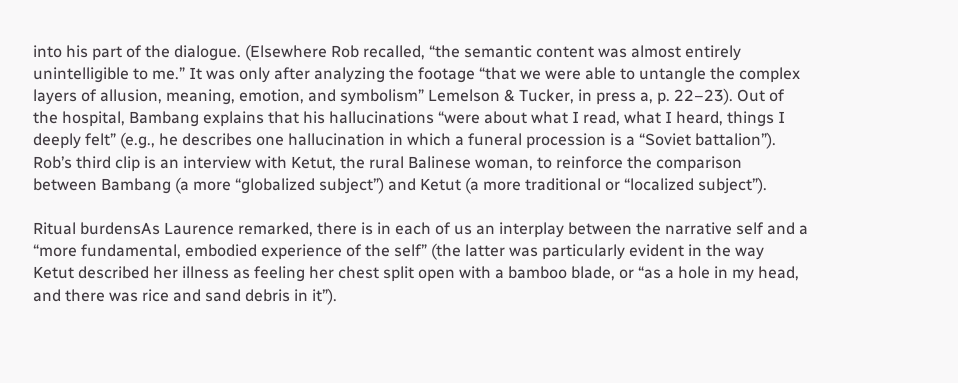into his part of the dialogue. (Elsewhere Rob recalled, “the semantic content was almost entirely unintelligible to me.” It was only after analyzing the footage “that we were able to untangle the complex layers of allusion, meaning, emotion, and symbolism” Lemelson & Tucker, in press a, p. 22–23). Out of the hospital, Bambang explains that his hallucinations “were about what I read, what I heard, things I deeply felt” (e.g., he describes one hallucination in which a funeral procession is a “Soviet battalion”). Rob’s third clip is an interview with Ketut, the rural Balinese woman, to reinforce the comparison between Bambang (a more “globalized subject”) and Ketut (a more traditional or “localized subject”).

Ritual burdensAs Laurence remarked, there is in each of us an interplay between the narrative self and a “more fundamental, embodied experience of the self” (the latter was particularly evident in the way Ketut described her illness as feeling her chest split open with a bamboo blade, or “as a hole in my head, and there was rice and sand debris in it”).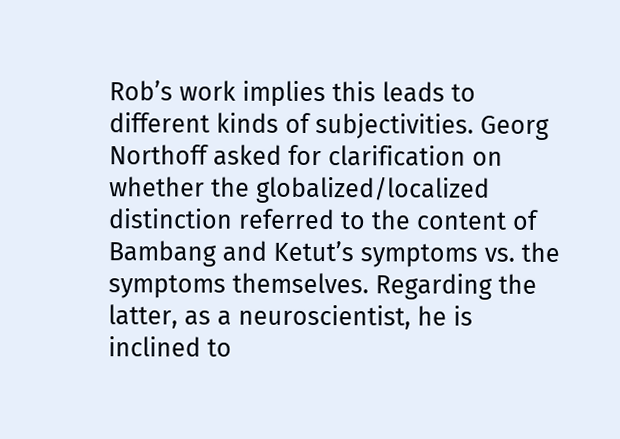Rob’s work implies this leads to different kinds of subjectivities. Georg Northoff asked for clarification on whether the globalized/localized distinction referred to the content of Bambang and Ketut’s symptoms vs. the symptoms themselves. Regarding the latter, as a neuroscientist, he is inclined to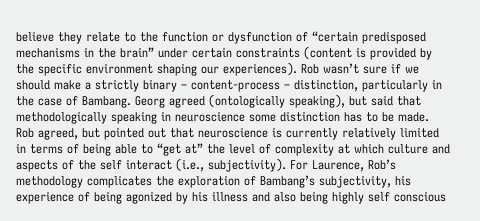believe they relate to the function or dysfunction of “certain predisposed mechanisms in the brain” under certain constraints (content is provided by the specific environment shaping our experiences). Rob wasn’t sure if we should make a strictly binary – content-process – distinction, particularly in the case of Bambang. Georg agreed (ontologically speaking), but said that methodologically speaking in neuroscience some distinction has to be made. Rob agreed, but pointed out that neuroscience is currently relatively limited in terms of being able to “get at” the level of complexity at which culture and aspects of the self interact (i.e., subjectivity). For Laurence, Rob’s methodology complicates the exploration of Bambang’s subjectivity, his experience of being agonized by his illness and also being highly self conscious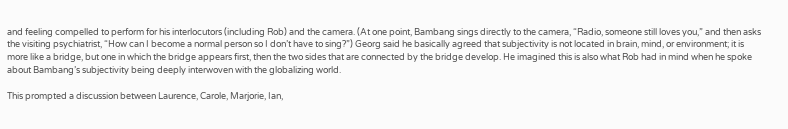and feeling compelled to perform for his interlocutors (including Rob) and the camera. (At one point, Bambang sings directly to the camera, “Radio, someone still loves you,” and then asks the visiting psychiatrist, “How can I become a normal person so I don’t have to sing?”) Georg said he basically agreed that subjectivity is not located in brain, mind, or environment; it is more like a bridge, but one in which the bridge appears first, then the two sides that are connected by the bridge develop. He imagined this is also what Rob had in mind when he spoke about Bambang’s subjectivity being deeply interwoven with the globalizing world.

This prompted a discussion between Laurence, Carole, Marjorie, Ian,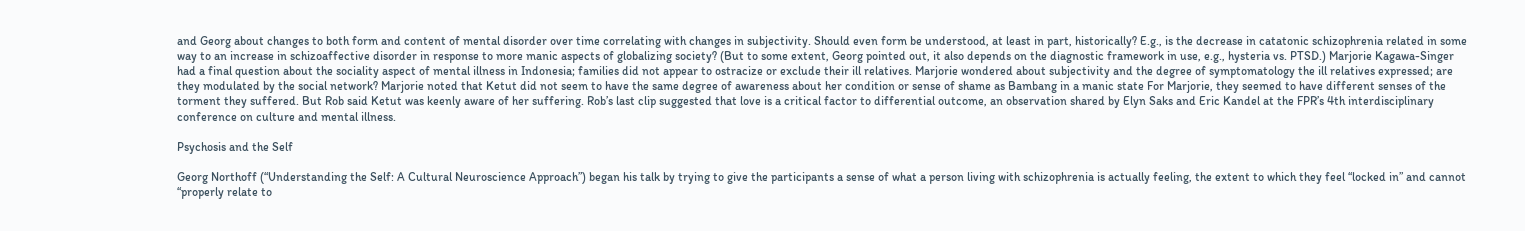and Georg about changes to both form and content of mental disorder over time correlating with changes in subjectivity. Should even form be understood, at least in part, historically? E.g., is the decrease in catatonic schizophrenia related in some way to an increase in schizoaffective disorder in response to more manic aspects of globalizing society? (But to some extent, Georg pointed out, it also depends on the diagnostic framework in use, e.g., hysteria vs. PTSD.) Marjorie Kagawa-Singer had a final question about the sociality aspect of mental illness in Indonesia; families did not appear to ostracize or exclude their ill relatives. Marjorie wondered about subjectivity and the degree of symptomatology the ill relatives expressed; are they modulated by the social network? Marjorie noted that Ketut did not seem to have the same degree of awareness about her condition or sense of shame as Bambang in a manic state For Marjorie, they seemed to have different senses of the torment they suffered. But Rob said Ketut was keenly aware of her suffering. Rob’s last clip suggested that love is a critical factor to differential outcome, an observation shared by Elyn Saks and Eric Kandel at the FPR’s 4th interdisciplinary conference on culture and mental illness.

Psychosis and the Self

Georg Northoff (“Understanding the Self: A Cultural Neuroscience Approach”) began his talk by trying to give the participants a sense of what a person living with schizophrenia is actually feeling, the extent to which they feel “locked in” and cannot “properly relate to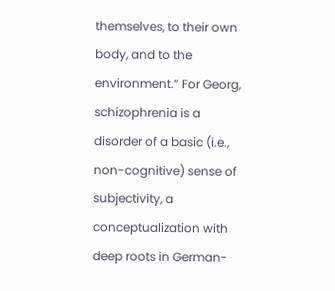themselves, to their own body, and to the environment.” For Georg, schizophrenia is a disorder of a basic (i.e., non-cognitive) sense of subjectivity, a conceptualization with deep roots in German-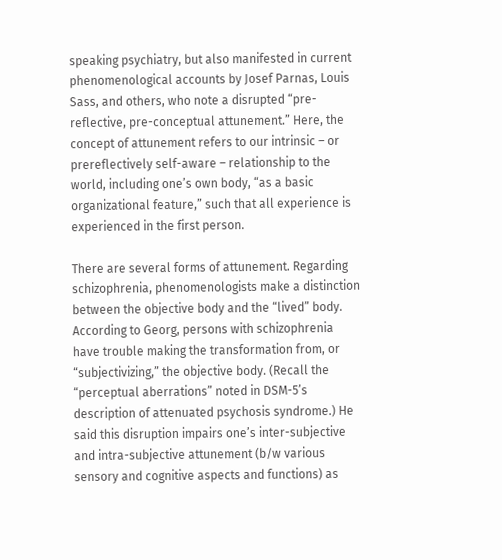speaking psychiatry, but also manifested in current phenomenological accounts by Josef Parnas, Louis Sass, and others, who note a disrupted “pre-reflective, pre-conceptual attunement.” Here, the concept of attunement refers to our intrinsic – or prereflectively self-aware – relationship to the world, including one’s own body, “as a basic organizational feature,” such that all experience is experienced in the first person.

There are several forms of attunement. Regarding schizophrenia, phenomenologists make a distinction between the objective body and the “lived” body. According to Georg, persons with schizophrenia have trouble making the transformation from, or “subjectivizing,” the objective body. (Recall the “perceptual aberrations” noted in DSM-5’s description of attenuated psychosis syndrome.) He said this disruption impairs one’s inter-subjective and intra-subjective attunement (b/w various sensory and cognitive aspects and functions) as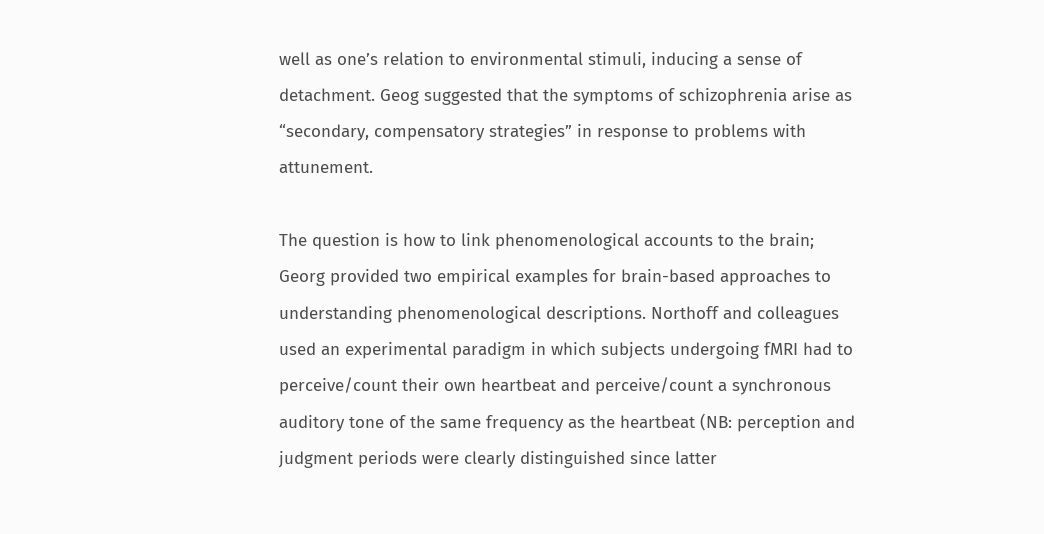well as one’s relation to environmental stimuli, inducing a sense of detachment. Geog suggested that the symptoms of schizophrenia arise as “secondary, compensatory strategies” in response to problems with attunement.

The question is how to link phenomenological accounts to the brain; Georg provided two empirical examples for brain-based approaches to understanding phenomenological descriptions. Northoff and colleagues used an experimental paradigm in which subjects undergoing fMRI had to perceive/count their own heartbeat and perceive/count a synchronous auditory tone of the same frequency as the heartbeat (NB: perception and judgment periods were clearly distinguished since latter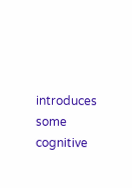introduces some cognitive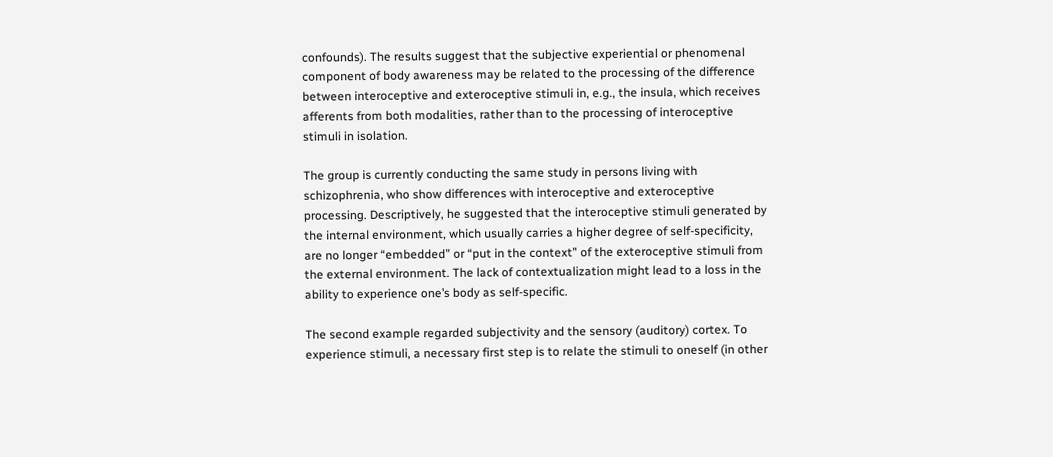confounds). The results suggest that the subjective experiential or phenomenal component of body awareness may be related to the processing of the difference between interoceptive and exteroceptive stimuli in, e.g., the insula, which receives afferents from both modalities, rather than to the processing of interoceptive stimuli in isolation.

The group is currently conducting the same study in persons living with schizophrenia, who show differences with interoceptive and exteroceptive processing. Descriptively, he suggested that the interoceptive stimuli generated by the internal environment, which usually carries a higher degree of self-specificity, are no longer “embedded” or “put in the context” of the exteroceptive stimuli from the external environment. The lack of contextualization might lead to a loss in the ability to experience one’s body as self-specific.

The second example regarded subjectivity and the sensory (auditory) cortex. To experience stimuli, a necessary first step is to relate the stimuli to oneself (in other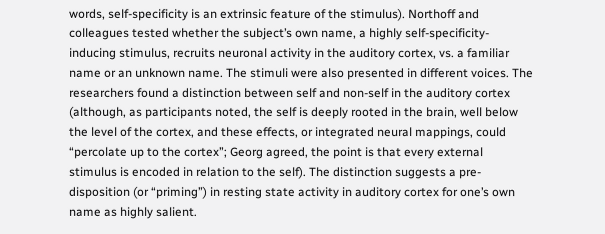words, self-specificity is an extrinsic feature of the stimulus). Northoff and colleagues tested whether the subject’s own name, a highly self-specificity-inducing stimulus, recruits neuronal activity in the auditory cortex, vs. a familiar name or an unknown name. The stimuli were also presented in different voices. The researchers found a distinction between self and non-self in the auditory cortex (although, as participants noted, the self is deeply rooted in the brain, well below the level of the cortex, and these effects, or integrated neural mappings, could “percolate up to the cortex”; Georg agreed, the point is that every external stimulus is encoded in relation to the self). The distinction suggests a pre-disposition (or “priming”) in resting state activity in auditory cortex for one’s own name as highly salient.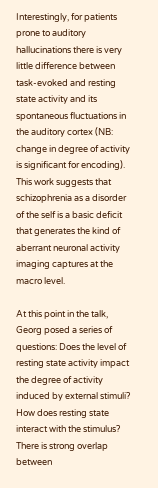Interestingly, for patients prone to auditory hallucinations there is very little difference between task-evoked and resting state activity and its spontaneous fluctuations in the auditory cortex (NB: change in degree of activity is significant for encoding). This work suggests that schizophrenia as a disorder of the self is a basic deficit that generates the kind of aberrant neuronal activity imaging captures at the macro level.

At this point in the talk, Georg posed a series of questions: Does the level of resting state activity impact the degree of activity induced by external stimuli? How does resting state interact with the stimulus? There is strong overlap between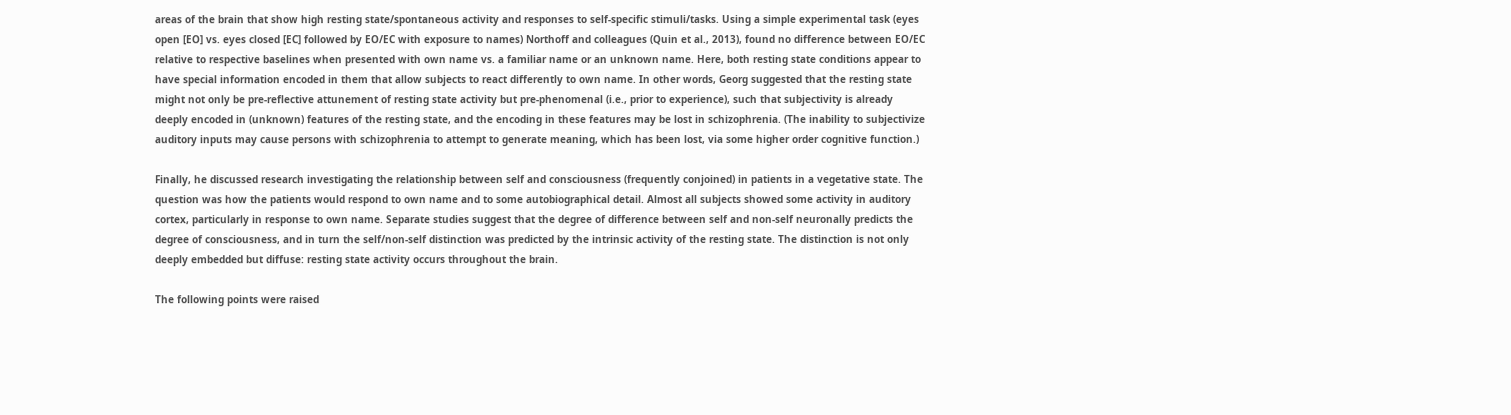areas of the brain that show high resting state/spontaneous activity and responses to self-specific stimuli/tasks. Using a simple experimental task (eyes open [EO] vs. eyes closed [EC] followed by EO/EC with exposure to names) Northoff and colleagues (Quin et al., 2013), found no difference between EO/EC relative to respective baselines when presented with own name vs. a familiar name or an unknown name. Here, both resting state conditions appear to have special information encoded in them that allow subjects to react differently to own name. In other words, Georg suggested that the resting state might not only be pre-reflective attunement of resting state activity but pre-phenomenal (i.e., prior to experience), such that subjectivity is already deeply encoded in (unknown) features of the resting state, and the encoding in these features may be lost in schizophrenia. (The inability to subjectivize auditory inputs may cause persons with schizophrenia to attempt to generate meaning, which has been lost, via some higher order cognitive function.)

Finally, he discussed research investigating the relationship between self and consciousness (frequently conjoined) in patients in a vegetative state. The question was how the patients would respond to own name and to some autobiographical detail. Almost all subjects showed some activity in auditory cortex, particularly in response to own name. Separate studies suggest that the degree of difference between self and non-self neuronally predicts the degree of consciousness, and in turn the self/non-self distinction was predicted by the intrinsic activity of the resting state. The distinction is not only deeply embedded but diffuse: resting state activity occurs throughout the brain.

The following points were raised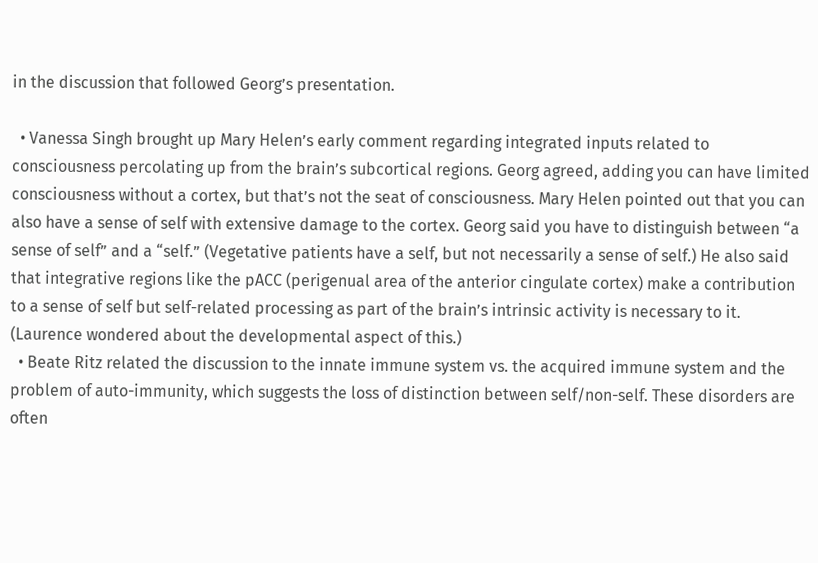in the discussion that followed Georg’s presentation.

  • Vanessa Singh brought up Mary Helen’s early comment regarding integrated inputs related to consciousness percolating up from the brain’s subcortical regions. Georg agreed, adding you can have limited consciousness without a cortex, but that’s not the seat of consciousness. Mary Helen pointed out that you can also have a sense of self with extensive damage to the cortex. Georg said you have to distinguish between “a sense of self” and a “self.” (Vegetative patients have a self, but not necessarily a sense of self.) He also said that integrative regions like the pACC (perigenual area of the anterior cingulate cortex) make a contribution to a sense of self but self-related processing as part of the brain’s intrinsic activity is necessary to it. (Laurence wondered about the developmental aspect of this.)
  • Beate Ritz related the discussion to the innate immune system vs. the acquired immune system and the problem of auto-immunity, which suggests the loss of distinction between self/non-self. These disorders are often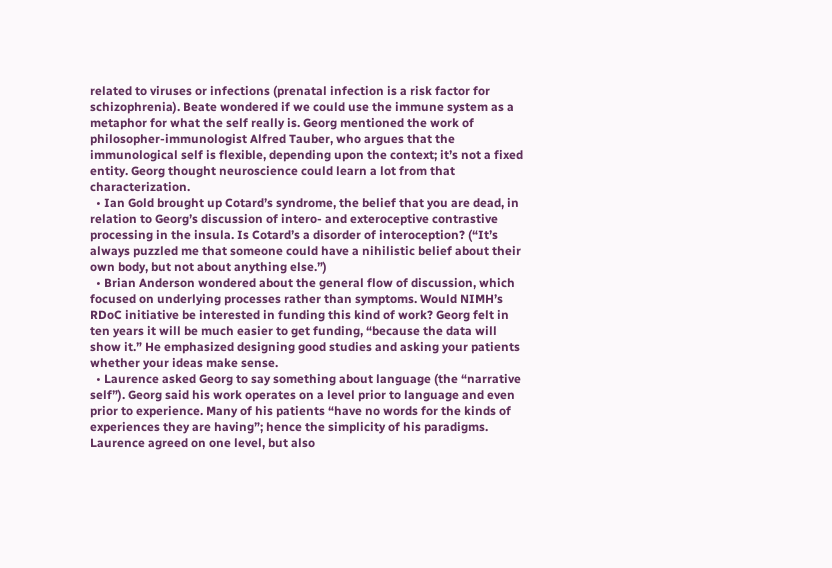related to viruses or infections (prenatal infection is a risk factor for schizophrenia). Beate wondered if we could use the immune system as a metaphor for what the self really is. Georg mentioned the work of philosopher-immunologist Alfred Tauber, who argues that the immunological self is flexible, depending upon the context; it’s not a fixed entity. Georg thought neuroscience could learn a lot from that characterization.
  • Ian Gold brought up Cotard’s syndrome, the belief that you are dead, in relation to Georg’s discussion of intero- and exteroceptive contrastive processing in the insula. Is Cotard’s a disorder of interoception? (“It’s always puzzled me that someone could have a nihilistic belief about their own body, but not about anything else.”)
  • Brian Anderson wondered about the general flow of discussion, which focused on underlying processes rather than symptoms. Would NIMH’s RDoC initiative be interested in funding this kind of work? Georg felt in ten years it will be much easier to get funding, “because the data will show it.” He emphasized designing good studies and asking your patients whether your ideas make sense.
  • Laurence asked Georg to say something about language (the “narrative self”). Georg said his work operates on a level prior to language and even prior to experience. Many of his patients “have no words for the kinds of experiences they are having”; hence the simplicity of his paradigms. Laurence agreed on one level, but also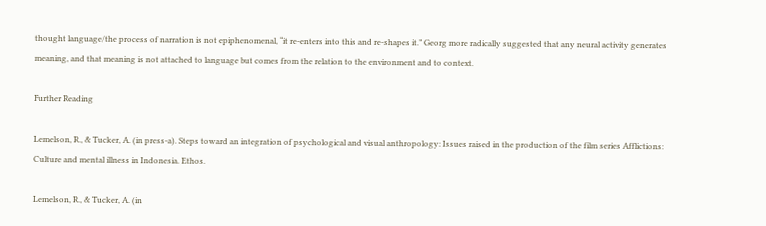thought language/the process of narration is not epiphenomenal, “it re-enters into this and re-shapes it.” Georg more radically suggested that any neural activity generates meaning, and that meaning is not attached to language but comes from the relation to the environment and to context.

Further Reading

Lemelson, R., & Tucker, A. (in press-a). Steps toward an integration of psychological and visual anthropology: Issues raised in the production of the film series Afflictions: Culture and mental illness in Indonesia. Ethos.

Lemelson, R., & Tucker, A. (in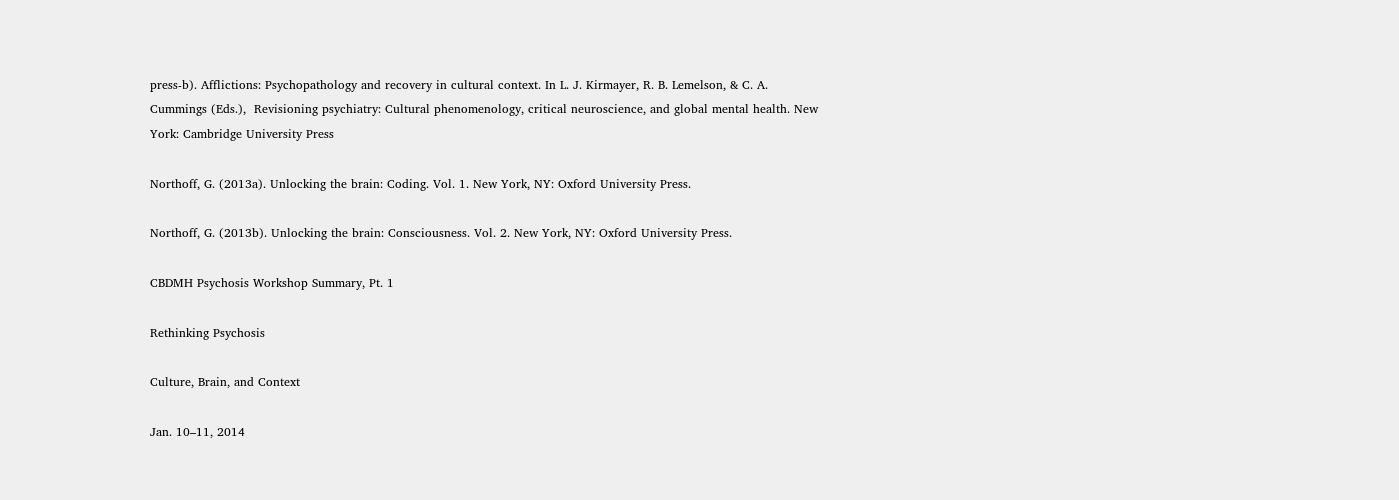press-b). Afflictions: Psychopathology and recovery in cultural context. In L. J. Kirmayer, R. B. Lemelson, & C. A. Cummings (Eds.),  Revisioning psychiatry: Cultural phenomenology, critical neuroscience, and global mental health. New York: Cambridge University Press

Northoff, G. (2013a). Unlocking the brain: Coding. Vol. 1. New York, NY: Oxford University Press.

Northoff, G. (2013b). Unlocking the brain: Consciousness. Vol. 2. New York, NY: Oxford University Press.

CBDMH Psychosis Workshop Summary, Pt. 1

Rethinking Psychosis

Culture, Brain, and Context

Jan. 10–11, 2014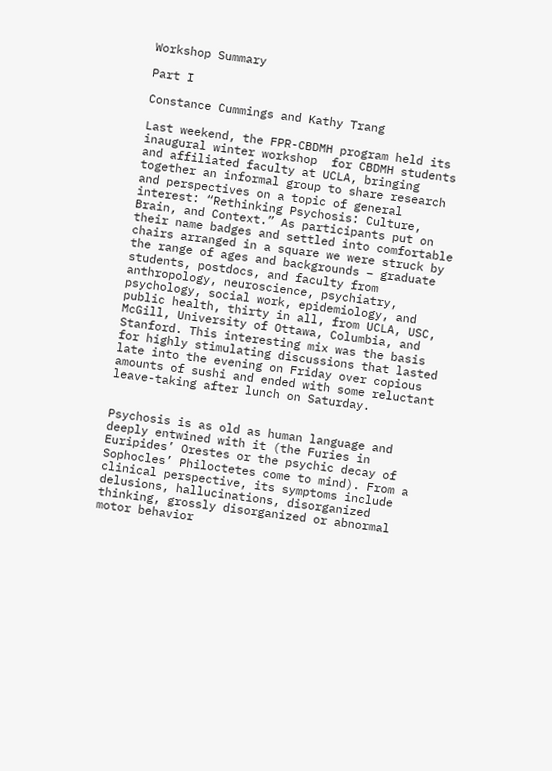Workshop Summary

Part I

Constance Cummings and Kathy Trang

Last weekend, the FPR-CBDMH program held its inaugural winter workshop  for CBDMH students and affiliated faculty at UCLA, bringing together an informal group to share research and perspectives on a topic of general interest: “Rethinking Psychosis: Culture, Brain, and Context.” As participants put on their name badges and settled into comfortable chairs arranged in a square we were struck by the range of ages and backgrounds – graduate students, postdocs, and faculty from anthropology, neuroscience, psychiatry, psychology, social work, epidemiology, and public health, thirty in all, from UCLA, USC, McGill, University of Ottawa, Columbia, and Stanford. This interesting mix was the basis for highly stimulating discussions that lasted late into the evening on Friday over copious amounts of sushi and ended with some reluctant leave-taking after lunch on Saturday.


Psychosis is as old as human language and deeply entwined with it (the Furies in Euripides’ Orestes or the psychic decay of Sophocles’ Philoctetes come to mind). From a clinical perspective, its symptoms include delusions, hallucinations, disorganized thinking, grossly disorganized or abnormal motor behavior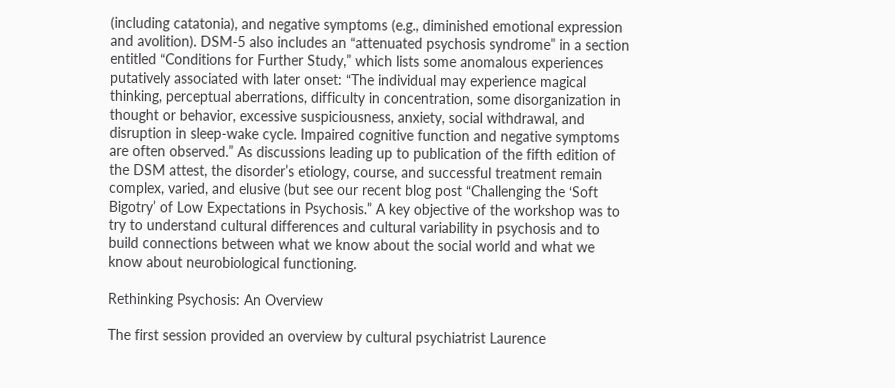(including catatonia), and negative symptoms (e.g., diminished emotional expression and avolition). DSM-5 also includes an “attenuated psychosis syndrome” in a section entitled “Conditions for Further Study,” which lists some anomalous experiences putatively associated with later onset: “The individual may experience magical thinking, perceptual aberrations, difficulty in concentration, some disorganization in thought or behavior, excessive suspiciousness, anxiety, social withdrawal, and disruption in sleep-wake cycle. Impaired cognitive function and negative symptoms are often observed.” As discussions leading up to publication of the fifth edition of the DSM attest, the disorder’s etiology, course, and successful treatment remain complex, varied, and elusive (but see our recent blog post “Challenging the ‘Soft Bigotry’ of Low Expectations in Psychosis.” A key objective of the workshop was to try to understand cultural differences and cultural variability in psychosis and to build connections between what we know about the social world and what we know about neurobiological functioning.

Rethinking Psychosis: An Overview

The first session provided an overview by cultural psychiatrist Laurence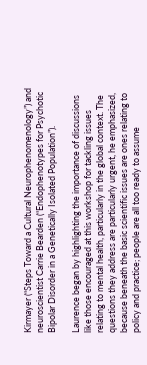Kirmayer (“Steps Toward a Cultural Neurophenomenology”) and neuroscientist Carrie Bearden (“Endophenotypes for Psychotic Bipolar Disorder in a Genetically Isolated Population”).

Laurence began by highlighting the importance of discussions like those encouraged at this workshop for tackling issues relating to mental health, particularly in the global context. The questions they address are particularly urgent, he emphasized, because beneath the basic scientific issues are ones relating to policy and practice; people are all too ready to assume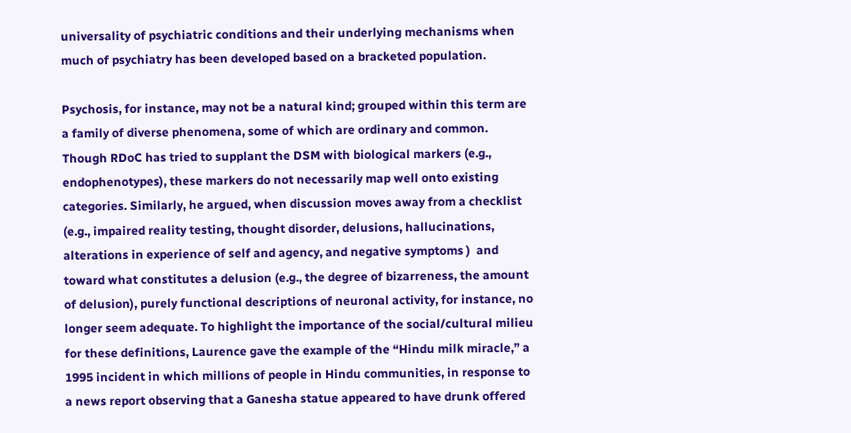universality of psychiatric conditions and their underlying mechanisms when much of psychiatry has been developed based on a bracketed population.

Psychosis, for instance, may not be a natural kind; grouped within this term are a family of diverse phenomena, some of which are ordinary and common. Though RDoC has tried to supplant the DSM with biological markers (e.g., endophenotypes), these markers do not necessarily map well onto existing categories. Similarly, he argued, when discussion moves away from a checklist (e.g., impaired reality testing, thought disorder, delusions, hallucinations, alterations in experience of self and agency, and negative symptoms )  and toward what constitutes a delusion (e.g., the degree of bizarreness, the amount of delusion), purely functional descriptions of neuronal activity, for instance, no longer seem adequate. To highlight the importance of the social/cultural milieu for these definitions, Laurence gave the example of the “Hindu milk miracle,” a 1995 incident in which millions of people in Hindu communities, in response to a news report observing that a Ganesha statue appeared to have drunk offered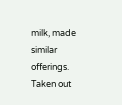milk, made similar offerings. Taken out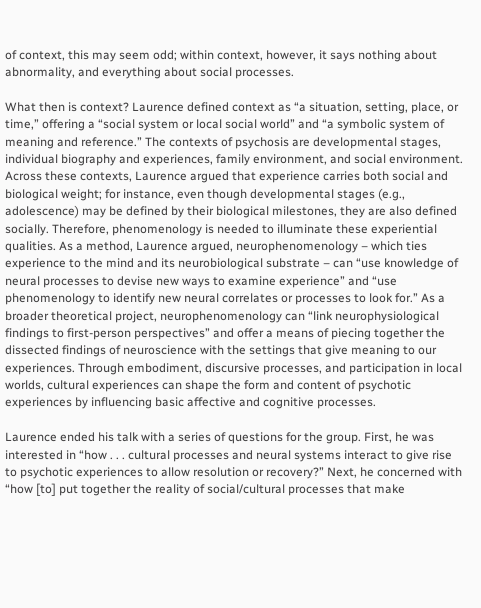of context, this may seem odd; within context, however, it says nothing about abnormality, and everything about social processes.

What then is context? Laurence defined context as “a situation, setting, place, or time,” offering a “social system or local social world” and “a symbolic system of meaning and reference.” The contexts of psychosis are developmental stages, individual biography and experiences, family environment, and social environment. Across these contexts, Laurence argued that experience carries both social and biological weight; for instance, even though developmental stages (e.g., adolescence) may be defined by their biological milestones, they are also defined socially. Therefore, phenomenology is needed to illuminate these experiential qualities. As a method, Laurence argued, neurophenomenology – which ties experience to the mind and its neurobiological substrate – can “use knowledge of neural processes to devise new ways to examine experience” and “use phenomenology to identify new neural correlates or processes to look for.” As a broader theoretical project, neurophenomenology can “link neurophysiological findings to first-person perspectives” and offer a means of piecing together the dissected findings of neuroscience with the settings that give meaning to our experiences. Through embodiment, discursive processes, and participation in local worlds, cultural experiences can shape the form and content of psychotic experiences by influencing basic affective and cognitive processes.

Laurence ended his talk with a series of questions for the group. First, he was interested in “how . . . cultural processes and neural systems interact to give rise to psychotic experiences to allow resolution or recovery?” Next, he concerned with “how [to] put together the reality of social/cultural processes that make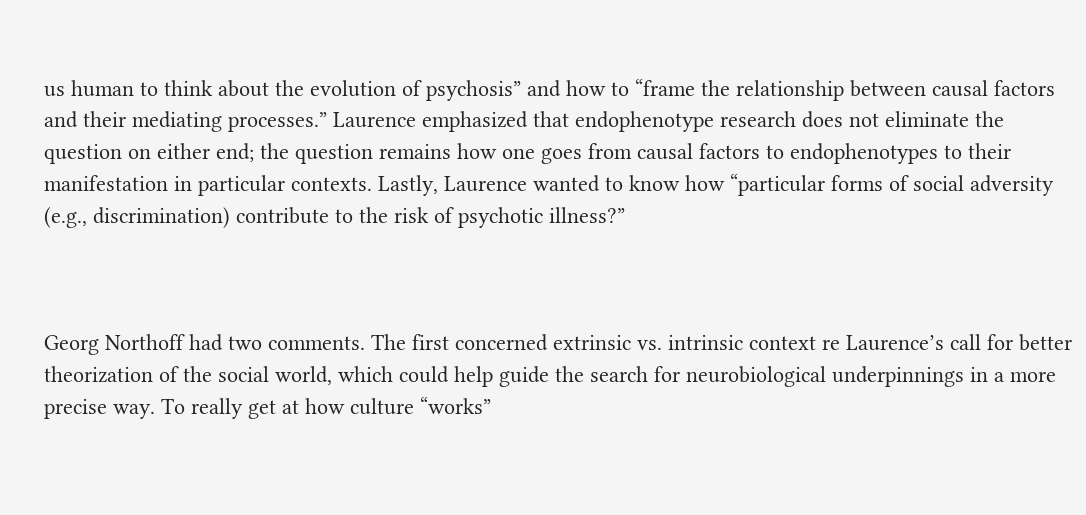us human to think about the evolution of psychosis” and how to “frame the relationship between causal factors and their mediating processes.” Laurence emphasized that endophenotype research does not eliminate the question on either end; the question remains how one goes from causal factors to endophenotypes to their manifestation in particular contexts. Lastly, Laurence wanted to know how “particular forms of social adversity (e.g., discrimination) contribute to the risk of psychotic illness?”



Georg Northoff had two comments. The first concerned extrinsic vs. intrinsic context re Laurence’s call for better theorization of the social world, which could help guide the search for neurobiological underpinnings in a more precise way. To really get at how culture “works”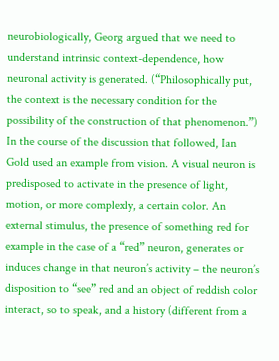neurobiologically, Georg argued that we need to understand intrinsic context-dependence, how neuronal activity is generated. (“Philosophically put, the context is the necessary condition for the possibility of the construction of that phenomenon.”) In the course of the discussion that followed, Ian Gold used an example from vision. A visual neuron is predisposed to activate in the presence of light, motion, or more complexly, a certain color. An external stimulus, the presence of something red for example in the case of a “red” neuron, generates or induces change in that neuron’s activity – the neuron’s disposition to “see” red and an object of reddish color interact, so to speak, and a history (different from a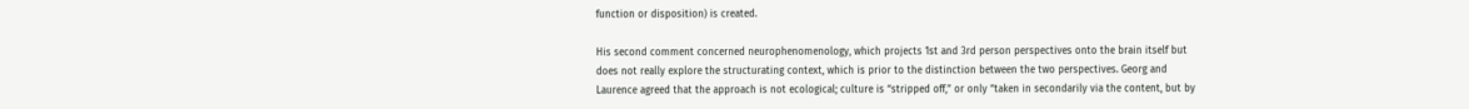function or disposition) is created.

His second comment concerned neurophenomenology, which projects 1st and 3rd person perspectives onto the brain itself but does not really explore the structurating context, which is prior to the distinction between the two perspectives. Georg and Laurence agreed that the approach is not ecological; culture is “stripped off,” or only “taken in secondarily via the content, but by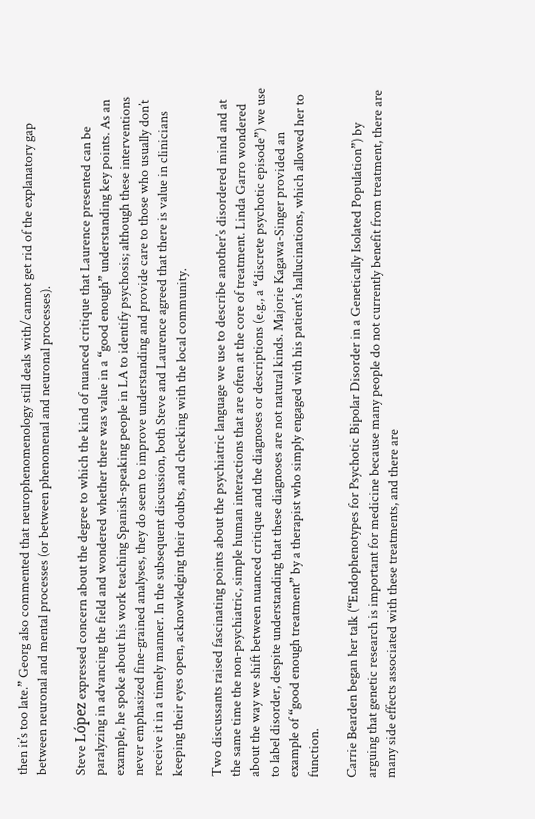then it’s too late.” Georg also commented that neurophenomenology still deals with/cannot get rid of the explanatory gap between neuronal and mental processes (or between phenomenal and neuronal processes).

Steve López expressed concern about the degree to which the kind of nuanced critique that Laurence presented can be paralyzing in advancing the field and wondered whether there was value in a “good enough” understanding key points. As an example, he spoke about his work teaching Spanish-speaking people in LA to identify psychosis; although these interventions never emphasized fine-grained analyses, they do seem to improve understanding and provide care to those who usually don’t receive it in a timely manner. In the subsequent discussion, both Steve and Laurence agreed that there is value in clinicians keeping their eyes open, acknowledging their doubts, and checking with the local community.

Two discussants raised fascinating points about the psychiatric language we use to describe another’s disordered mind and at the same time the non-psychiatric, simple human interactions that are often at the core of treatment. Linda Garro wondered about the way we shift between nuanced critique and the diagnoses or descriptions (e.g., a “discrete psychotic episode”) we use to label disorder, despite understanding that these diagnoses are not natural kinds. Majorie Kagawa-Singer provided an example of “good enough treatment” by a therapist who simply engaged with his patient’s hallucinations, which allowed her to function.

Carrie Bearden began her talk (“Endophenotypes for Psychotic Bipolar Disorder in a Genetically Isolated Population”) by arguing that genetic research is important for medicine because many people do not currently benefit from treatment, there are many side effects associated with these treatments, and there are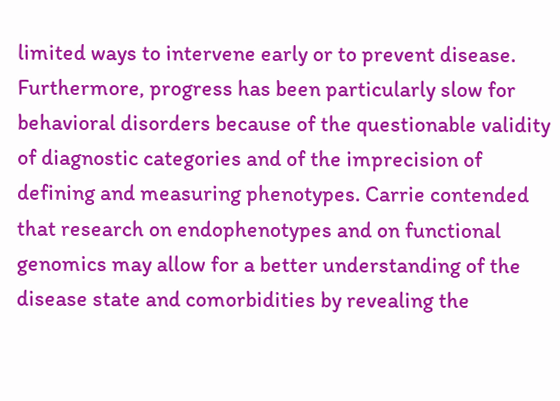limited ways to intervene early or to prevent disease. Furthermore, progress has been particularly slow for behavioral disorders because of the questionable validity of diagnostic categories and of the imprecision of defining and measuring phenotypes. Carrie contended that research on endophenotypes and on functional genomics may allow for a better understanding of the disease state and comorbidities by revealing the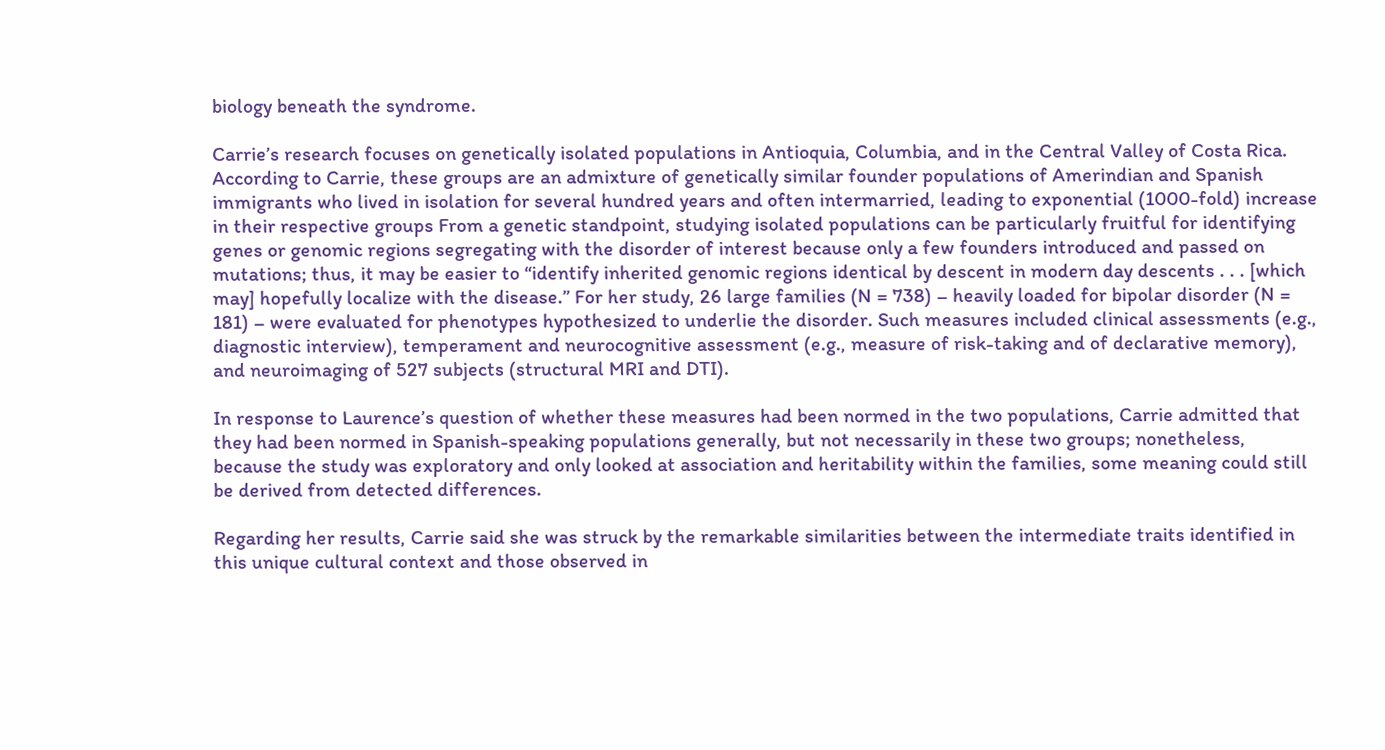biology beneath the syndrome.

Carrie’s research focuses on genetically isolated populations in Antioquia, Columbia, and in the Central Valley of Costa Rica. According to Carrie, these groups are an admixture of genetically similar founder populations of Amerindian and Spanish immigrants who lived in isolation for several hundred years and often intermarried, leading to exponential (1000-fold) increase in their respective groups From a genetic standpoint, studying isolated populations can be particularly fruitful for identifying genes or genomic regions segregating with the disorder of interest because only a few founders introduced and passed on mutations; thus, it may be easier to “identify inherited genomic regions identical by descent in modern day descents . . . [which may] hopefully localize with the disease.” For her study, 26 large families (N = 738) – heavily loaded for bipolar disorder (N = 181) – were evaluated for phenotypes hypothesized to underlie the disorder. Such measures included clinical assessments (e.g., diagnostic interview), temperament and neurocognitive assessment (e.g., measure of risk-taking and of declarative memory), and neuroimaging of 527 subjects (structural MRI and DTI).

In response to Laurence’s question of whether these measures had been normed in the two populations, Carrie admitted that they had been normed in Spanish-speaking populations generally, but not necessarily in these two groups; nonetheless, because the study was exploratory and only looked at association and heritability within the families, some meaning could still be derived from detected differences.

Regarding her results, Carrie said she was struck by the remarkable similarities between the intermediate traits identified in this unique cultural context and those observed in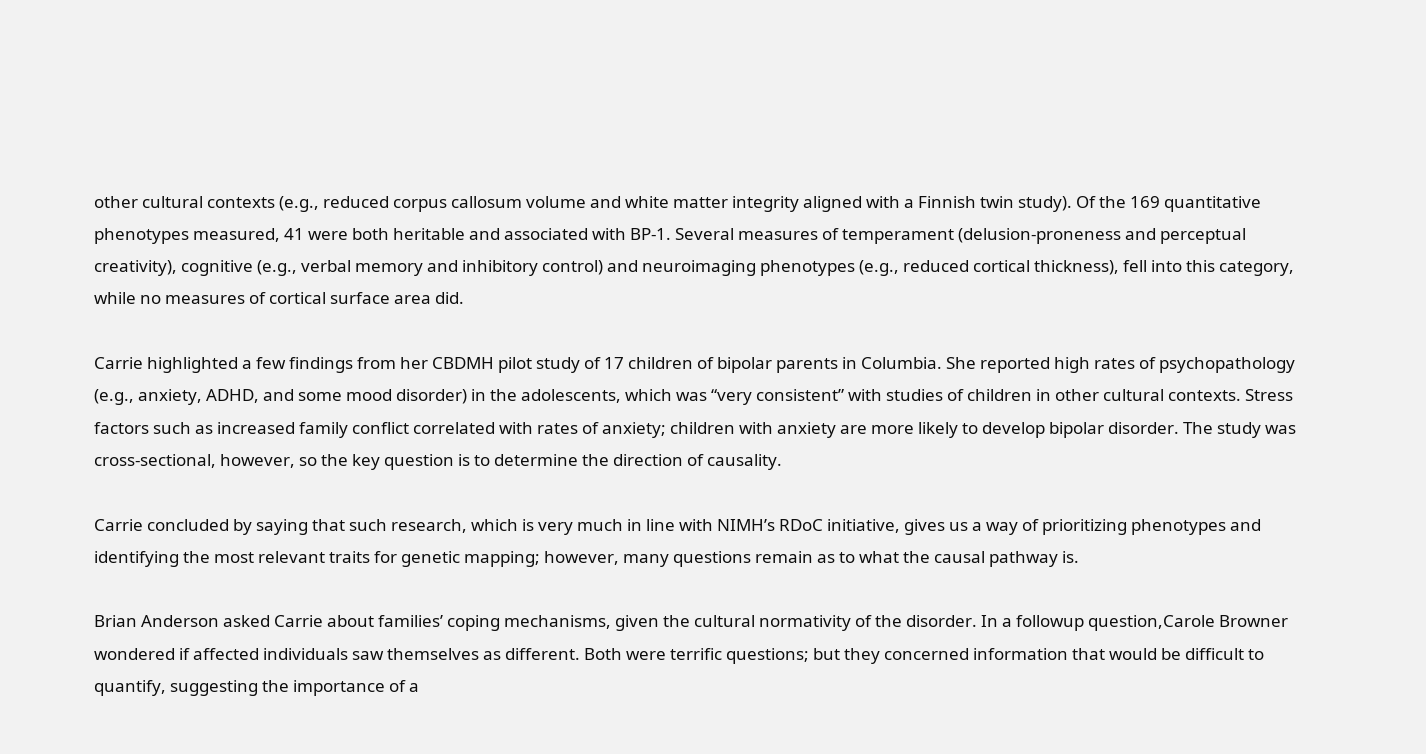other cultural contexts (e.g., reduced corpus callosum volume and white matter integrity aligned with a Finnish twin study). Of the 169 quantitative phenotypes measured, 41 were both heritable and associated with BP-1. Several measures of temperament (delusion-proneness and perceptual creativity), cognitive (e.g., verbal memory and inhibitory control) and neuroimaging phenotypes (e.g., reduced cortical thickness), fell into this category, while no measures of cortical surface area did.

Carrie highlighted a few findings from her CBDMH pilot study of 17 children of bipolar parents in Columbia. She reported high rates of psychopathology (e.g., anxiety, ADHD, and some mood disorder) in the adolescents, which was “very consistent” with studies of children in other cultural contexts. Stress factors such as increased family conflict correlated with rates of anxiety; children with anxiety are more likely to develop bipolar disorder. The study was cross-sectional, however, so the key question is to determine the direction of causality.

Carrie concluded by saying that such research, which is very much in line with NIMH’s RDoC initiative, gives us a way of prioritizing phenotypes and identifying the most relevant traits for genetic mapping; however, many questions remain as to what the causal pathway is.

Brian Anderson asked Carrie about families’ coping mechanisms, given the cultural normativity of the disorder. In a followup question,Carole Browner wondered if affected individuals saw themselves as different. Both were terrific questions; but they concerned information that would be difficult to quantify, suggesting the importance of a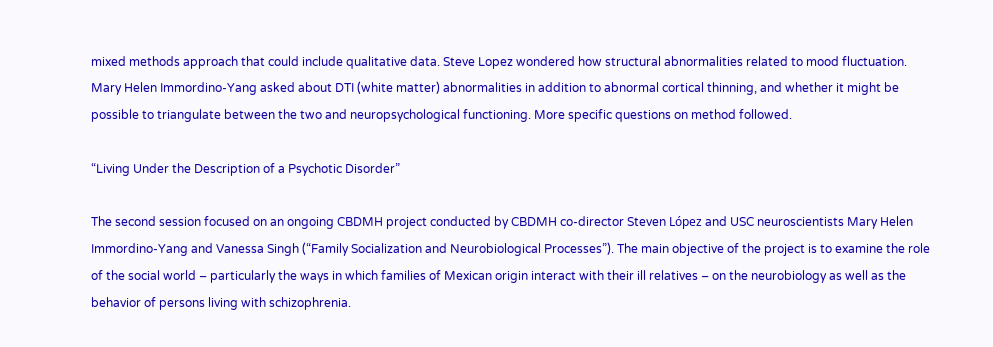mixed methods approach that could include qualitative data. Steve Lopez wondered how structural abnormalities related to mood fluctuation. Mary Helen Immordino-Yang asked about DTI (white matter) abnormalities in addition to abnormal cortical thinning, and whether it might be possible to triangulate between the two and neuropsychological functioning. More specific questions on method followed.

“Living Under the Description of a Psychotic Disorder”

The second session focused on an ongoing CBDMH project conducted by CBDMH co-director Steven López and USC neuroscientists Mary Helen Immordino-Yang and Vanessa Singh (“Family Socialization and Neurobiological Processes”). The main objective of the project is to examine the role of the social world – particularly the ways in which families of Mexican origin interact with their ill relatives – on the neurobiology as well as the behavior of persons living with schizophrenia.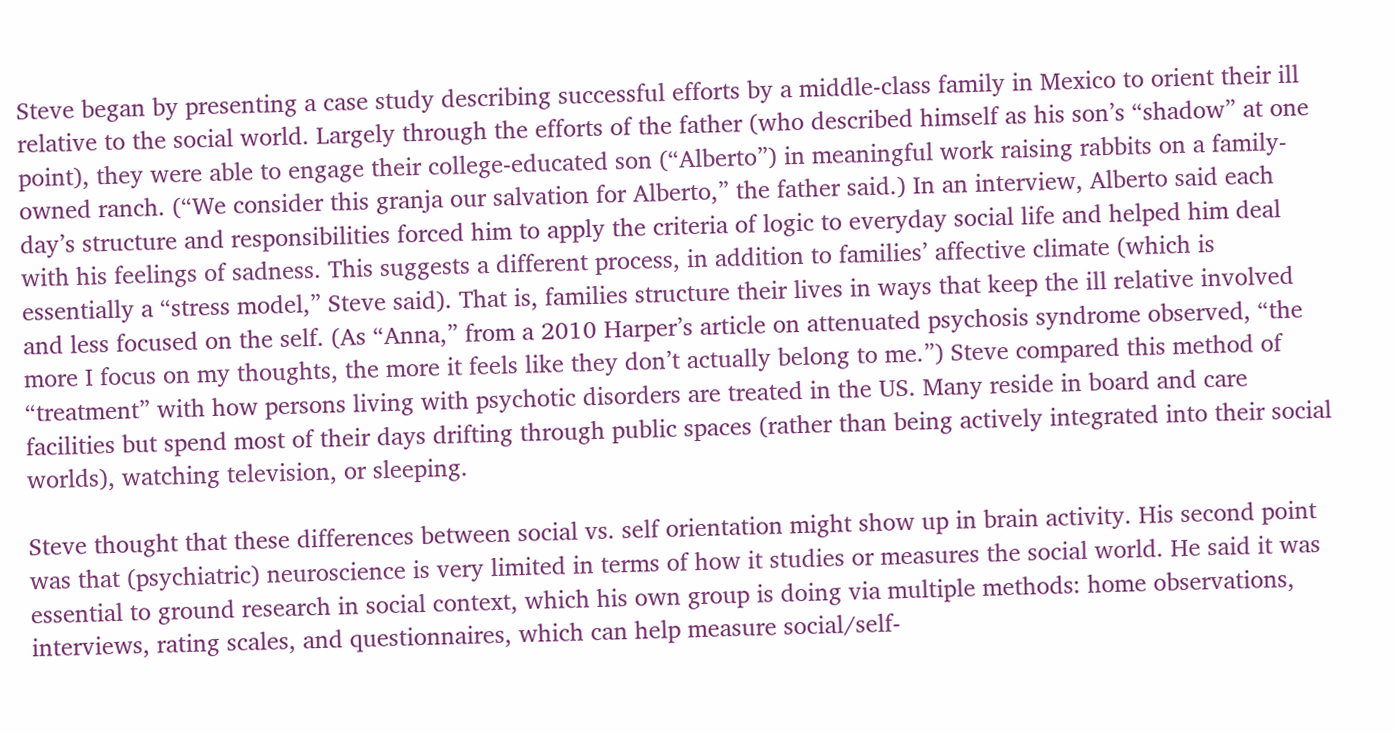Steve began by presenting a case study describing successful efforts by a middle-class family in Mexico to orient their ill relative to the social world. Largely through the efforts of the father (who described himself as his son’s “shadow” at one point), they were able to engage their college-educated son (“Alberto”) in meaningful work raising rabbits on a family-owned ranch. (“We consider this granja our salvation for Alberto,” the father said.) In an interview, Alberto said each day’s structure and responsibilities forced him to apply the criteria of logic to everyday social life and helped him deal with his feelings of sadness. This suggests a different process, in addition to families’ affective climate (which is essentially a “stress model,” Steve said). That is, families structure their lives in ways that keep the ill relative involved and less focused on the self. (As “Anna,” from a 2010 Harper’s article on attenuated psychosis syndrome observed, “the more I focus on my thoughts, the more it feels like they don’t actually belong to me.”) Steve compared this method of “treatment” with how persons living with psychotic disorders are treated in the US. Many reside in board and care facilities but spend most of their days drifting through public spaces (rather than being actively integrated into their social worlds), watching television, or sleeping.

Steve thought that these differences between social vs. self orientation might show up in brain activity. His second point was that (psychiatric) neuroscience is very limited in terms of how it studies or measures the social world. He said it was essential to ground research in social context, which his own group is doing via multiple methods: home observations, interviews, rating scales, and questionnaires, which can help measure social/self-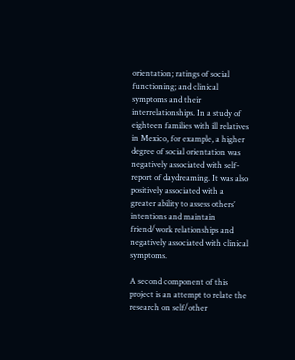orientation; ratings of social functioning; and clinical symptoms and their interrelationships. In a study of eighteen families with ill relatives in Mexico, for example, a higher degree of social orientation was negatively associated with self-report of daydreaming. It was also positively associated with a greater ability to assess others’ intentions and maintain friend/work relationships and negatively associated with clinical symptoms.

A second component of this project is an attempt to relate the research on self/other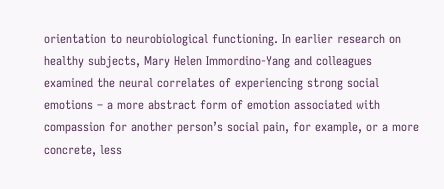orientation to neurobiological functioning. In earlier research on healthy subjects, Mary Helen Immordino-Yang and colleagues examined the neural correlates of experiencing strong social emotions – a more abstract form of emotion associated with compassion for another person’s social pain, for example, or a more concrete, less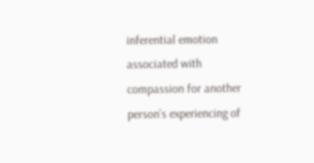inferential emotion associated with compassion for another person’s experiencing of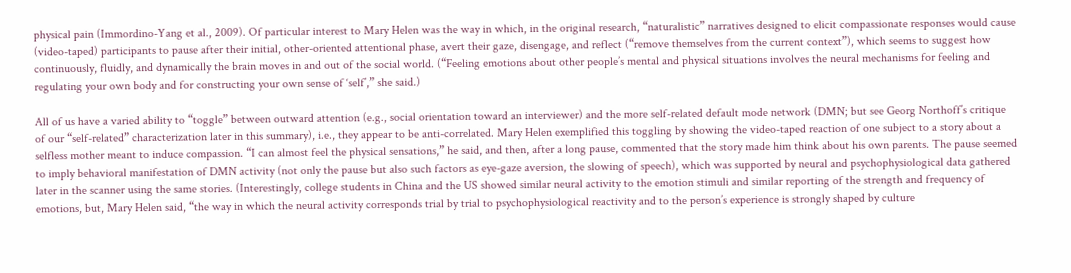physical pain (Immordino-Yang et al., 2009). Of particular interest to Mary Helen was the way in which, in the original research, “naturalistic” narratives designed to elicit compassionate responses would cause (video-taped) participants to pause after their initial, other-oriented attentional phase, avert their gaze, disengage, and reflect (“remove themselves from the current context”), which seems to suggest how continuously, fluidly, and dynamically the brain moves in and out of the social world. (“Feeling emotions about other people’s mental and physical situations involves the neural mechanisms for feeling and regulating your own body and for constructing your own sense of ‘self’,” she said.)

All of us have a varied ability to “toggle” between outward attention (e.g., social orientation toward an interviewer) and the more self-related default mode network (DMN; but see Georg Northoff’s critique of our “self-related” characterization later in this summary), i.e., they appear to be anti-correlated. Mary Helen exemplified this toggling by showing the video-taped reaction of one subject to a story about a selfless mother meant to induce compassion. “I can almost feel the physical sensations,” he said, and then, after a long pause, commented that the story made him think about his own parents. The pause seemed to imply behavioral manifestation of DMN activity (not only the pause but also such factors as eye-gaze aversion, the slowing of speech), which was supported by neural and psychophysiological data gathered later in the scanner using the same stories. (Interestingly, college students in China and the US showed similar neural activity to the emotion stimuli and similar reporting of the strength and frequency of emotions, but, Mary Helen said, “the way in which the neural activity corresponds trial by trial to psychophysiological reactivity and to the person’s experience is strongly shaped by culture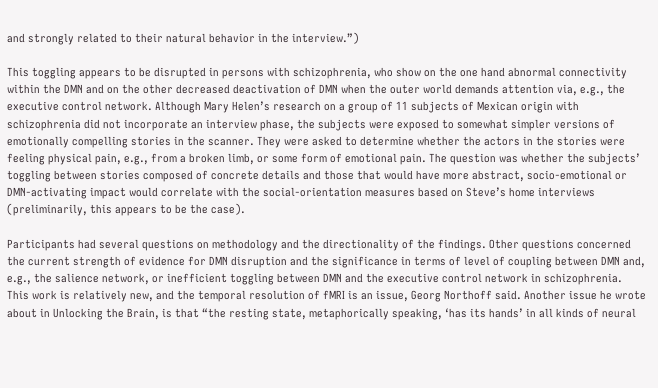and strongly related to their natural behavior in the interview.”)

This toggling appears to be disrupted in persons with schizophrenia, who show on the one hand abnormal connectivity within the DMN and on the other decreased deactivation of DMN when the outer world demands attention via, e.g., the executive control network. Although Mary Helen’s research on a group of 11 subjects of Mexican origin with schizophrenia did not incorporate an interview phase, the subjects were exposed to somewhat simpler versions of emotionally compelling stories in the scanner. They were asked to determine whether the actors in the stories were feeling physical pain, e.g., from a broken limb, or some form of emotional pain. The question was whether the subjects’ toggling between stories composed of concrete details and those that would have more abstract, socio-emotional or DMN-activating impact would correlate with the social-orientation measures based on Steve’s home interviews (preliminarily, this appears to be the case).

Participants had several questions on methodology and the directionality of the findings. Other questions concerned the current strength of evidence for DMN disruption and the significance in terms of level of coupling between DMN and, e.g., the salience network, or inefficient toggling between DMN and the executive control network in schizophrenia. This work is relatively new, and the temporal resolution of fMRI is an issue, Georg Northoff said. Another issue he wrote about in Unlocking the Brain, is that “the resting state, metaphorically speaking, ‘has its hands’ in all kinds of neural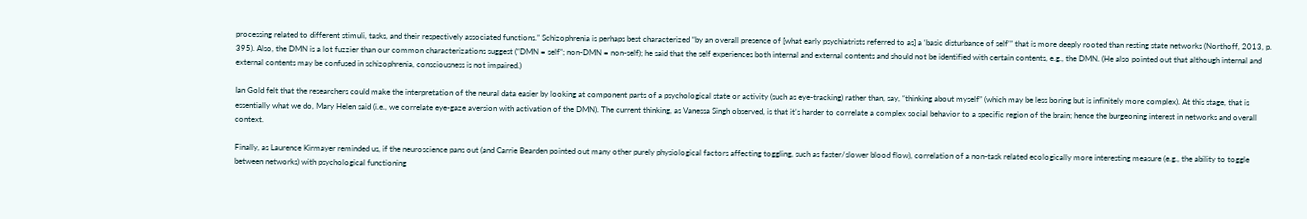processing related to different stimuli, tasks, and their respectively associated functions.” Schizophrenia is perhaps best characterized “by an overall presence of [what early psychiatrists referred to as] a ‘basic disturbance of self’” that is more deeply rooted than resting state networks (Northoff, 2013, p. 395). Also, the DMN is a lot fuzzier than our common characterizations suggest (“DMN = self”; non-DMN = non-self); he said that the self experiences both internal and external contents and should not be identified with certain contents, e.g., the DMN. (He also pointed out that although internal and external contents may be confused in schizophrenia, consciousness is not impaired.)

Ian Gold felt that the researchers could make the interpretation of the neural data easier by looking at component parts of a psychological state or activity (such as eye-tracking) rather than, say, “thinking about myself” (which may be less boring but is infinitely more complex). At this stage, that is essentially what we do, Mary Helen said (i.e., we correlate eye-gaze aversion with activation of the DMN). The current thinking, as Vanessa Singh observed, is that it’s harder to correlate a complex social behavior to a specific region of the brain; hence the burgeoning interest in networks and overall context.

Finally, as Laurence Kirmayer reminded us, if the neuroscience pans out (and Carrie Bearden pointed out many other purely physiological factors affecting toggling, such as faster/slower blood flow), correlation of a non-task related ecologically more interesting measure (e.g., the ability to toggle between networks) with psychological functioning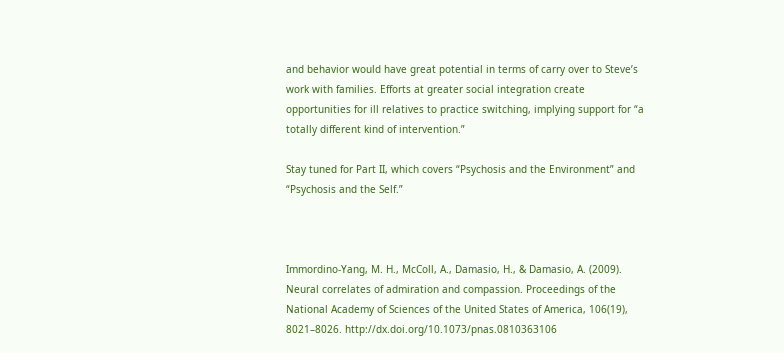and behavior would have great potential in terms of carry over to Steve’s work with families. Efforts at greater social integration create opportunities for ill relatives to practice switching, implying support for “a totally different kind of intervention.”

Stay tuned for Part II, which covers “Psychosis and the Environment” and “Psychosis and the Self.”



Immordino-Yang, M. H., McColl, A., Damasio, H., & Damasio, A. (2009). Neural correlates of admiration and compassion. Proceedings of the National Academy of Sciences of the United States of America, 106(19), 8021–8026. http://dx.doi.org/10.1073/pnas.0810363106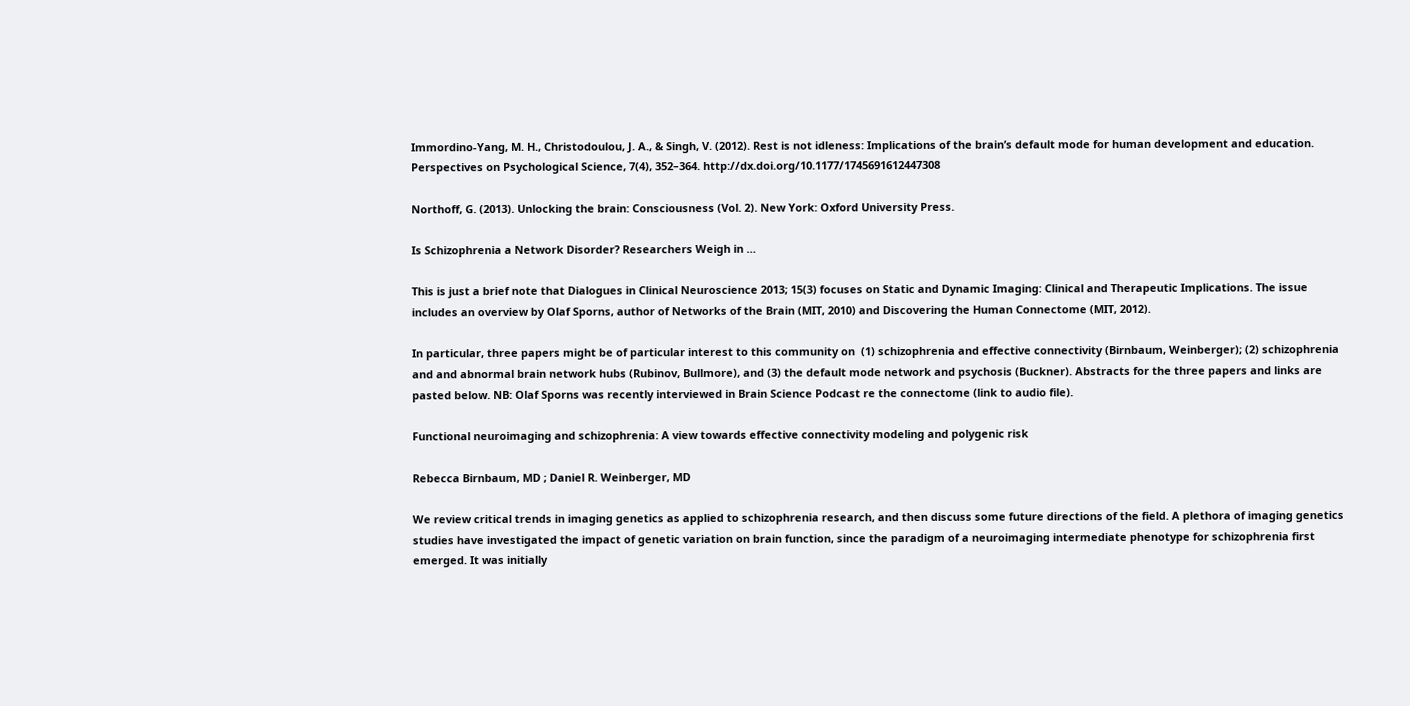Immordino-Yang, M. H., Christodoulou, J. A., & Singh, V. (2012). Rest is not idleness: Implications of the brain’s default mode for human development and education. Perspectives on Psychological Science, 7(4), 352–364. http://dx.doi.org/10.1177/1745691612447308

Northoff, G. (2013). Unlocking the brain: Consciousness (Vol. 2). New York: Oxford University Press.

Is Schizophrenia a Network Disorder? Researchers Weigh in …

This is just a brief note that Dialogues in Clinical Neuroscience 2013; 15(3) focuses on Static and Dynamic Imaging: Clinical and Therapeutic Implications. The issue includes an overview by Olaf Sporns, author of Networks of the Brain (MIT, 2010) and Discovering the Human Connectome (MIT, 2012).

In particular, three papers might be of particular interest to this community on  (1) schizophrenia and effective connectivity (Birnbaum, Weinberger); (2) schizophrenia and and abnormal brain network hubs (Rubinov, Bullmore), and (3) the default mode network and psychosis (Buckner). Abstracts for the three papers and links are pasted below. NB: Olaf Sporns was recently interviewed in Brain Science Podcast re the connectome (link to audio file).

Functional neuroimaging and schizophrenia: A view towards effective connectivity modeling and polygenic risk

Rebecca Birnbaum, MD ; Daniel R. Weinberger, MD

We review critical trends in imaging genetics as applied to schizophrenia research, and then discuss some future directions of the field. A plethora of imaging genetics studies have investigated the impact of genetic variation on brain function, since the paradigm of a neuroimaging intermediate phenotype for schizophrenia first emerged. It was initially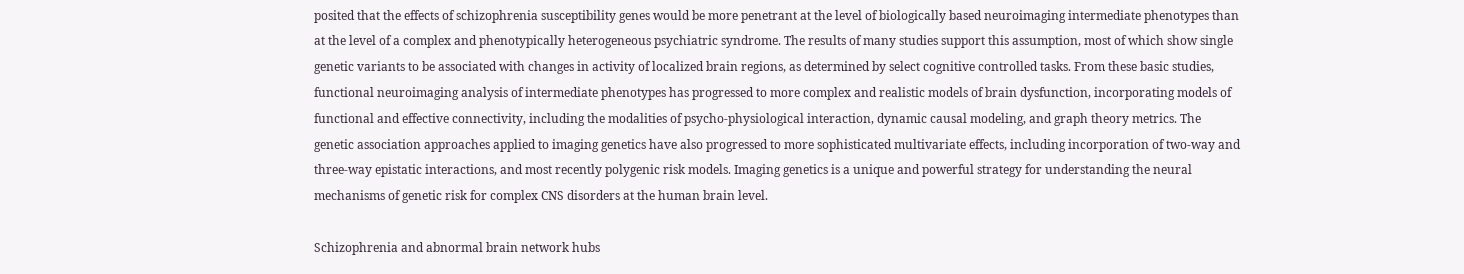posited that the effects of schizophrenia susceptibility genes would be more penetrant at the level of biologically based neuroimaging intermediate phenotypes than at the level of a complex and phenotypically heterogeneous psychiatric syndrome. The results of many studies support this assumption, most of which show single genetic variants to be associated with changes in activity of localized brain regions, as determined by select cognitive controlled tasks. From these basic studies, functional neuroimaging analysis of intermediate phenotypes has progressed to more complex and realistic models of brain dysfunction, incorporating models of functional and effective connectivity, including the modalities of psycho-physiological interaction, dynamic causal modeling, and graph theory metrics. The genetic association approaches applied to imaging genetics have also progressed to more sophisticated multivariate effects, including incorporation of two-way and three-way epistatic interactions, and most recently polygenic risk models. Imaging genetics is a unique and powerful strategy for understanding the neural mechanisms of genetic risk for complex CNS disorders at the human brain level.

Schizophrenia and abnormal brain network hubs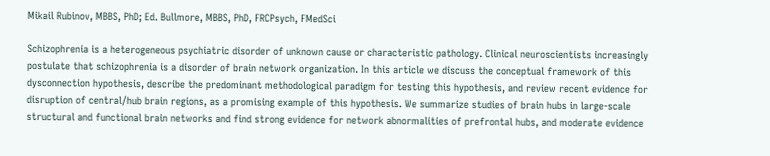Mikail Rubinov, MBBS, PhD; Ed. Bullmore, MBBS, PhD, FRCPsych, FMedSci

Schizophrenia is a heterogeneous psychiatric disorder of unknown cause or characteristic pathology. Clinical neuroscientists increasingly postulate that schizophrenia is a disorder of brain network organization. In this article we discuss the conceptual framework of this dysconnection hypothesis, describe the predominant methodological paradigm for testing this hypothesis, and review recent evidence for disruption of central/hub brain regions, as a promising example of this hypothesis. We summarize studies of brain hubs in large-scale structural and functional brain networks and find strong evidence for network abnormalities of prefrontal hubs, and moderate evidence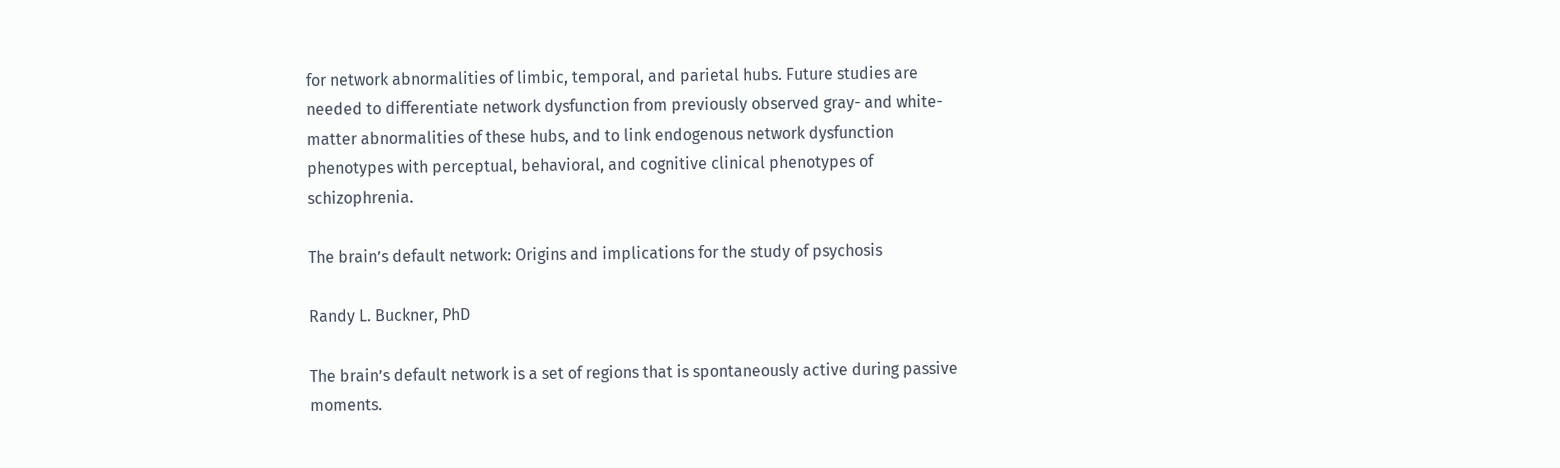for network abnormalities of limbic, temporal, and parietal hubs. Future studies are needed to differentiate network dysfunction from previously observed gray- and white-matter abnormalities of these hubs, and to link endogenous network dysfunction phenotypes with perceptual, behavioral, and cognitive clinical phenotypes of schizophrenia.

The brain’s default network: Origins and implications for the study of psychosis

Randy L. Buckner, PhD

The brain’s default network is a set of regions that is spontaneously active during passive moments.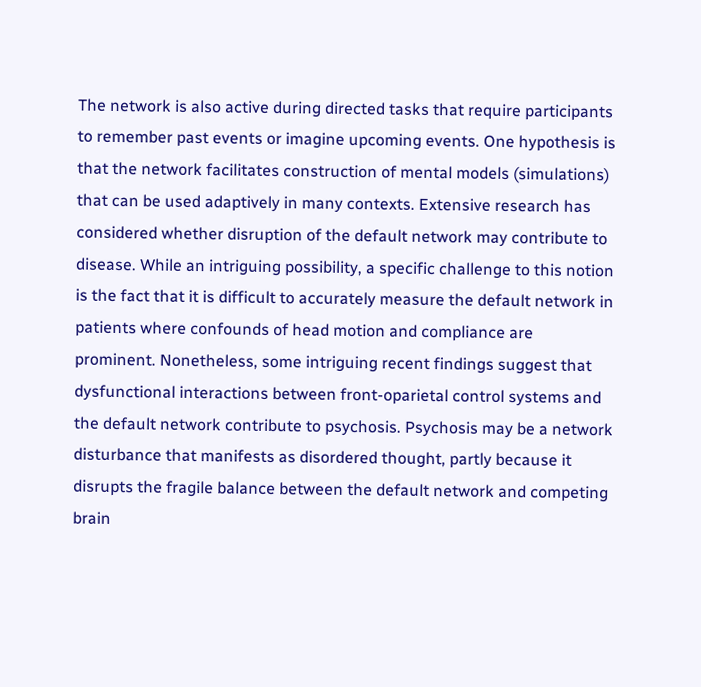The network is also active during directed tasks that require participants to remember past events or imagine upcoming events. One hypothesis is that the network facilitates construction of mental models (simulations) that can be used adaptively in many contexts. Extensive research has considered whether disruption of the default network may contribute to disease. While an intriguing possibility, a specific challenge to this notion is the fact that it is difficult to accurately measure the default network in patients where confounds of head motion and compliance are prominent. Nonetheless, some intriguing recent findings suggest that dysfunctional interactions between front-oparietal control systems and the default network contribute to psychosis. Psychosis may be a network disturbance that manifests as disordered thought, partly because it disrupts the fragile balance between the default network and competing brain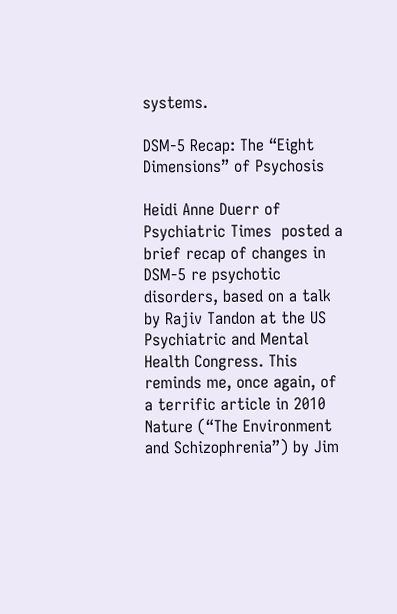systems.

DSM-5 Recap: The “Eight Dimensions” of Psychosis

Heidi Anne Duerr of Psychiatric Times  posted a brief recap of changes in DSM-5 re psychotic disorders, based on a talk by Rajiv Tandon at the US Psychiatric and Mental Health Congress. This reminds me, once again, of a terrific article in 2010 Nature (“The Environment and Schizophrenia”) by Jim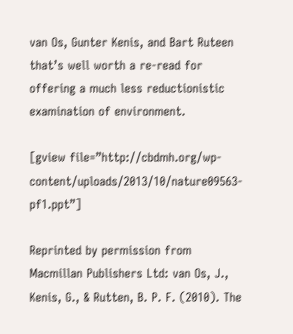van Os, Gunter Kenis, and Bart Ruteen that’s well worth a re-read for offering a much less reductionistic examination of environment.

[gview file=”http://cbdmh.org/wp-content/uploads/2013/10/nature09563-pf1.ppt”]

Reprinted by permission from Macmillan Publishers Ltd: van Os, J., Kenis, G., & Rutten, B. P. F. (2010). The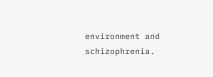environment and schizophrenia.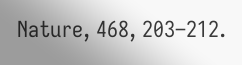Nature, 468, 203–212.